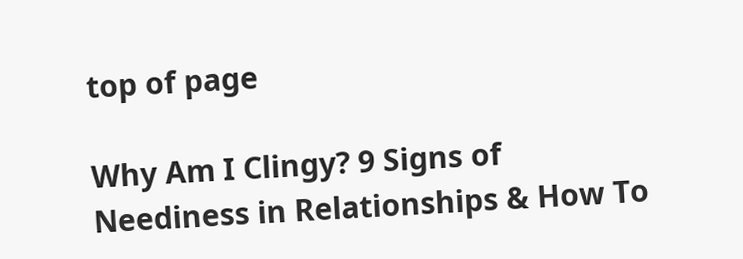top of page

Why Am I Clingy? 9 Signs of Neediness in Relationships & How To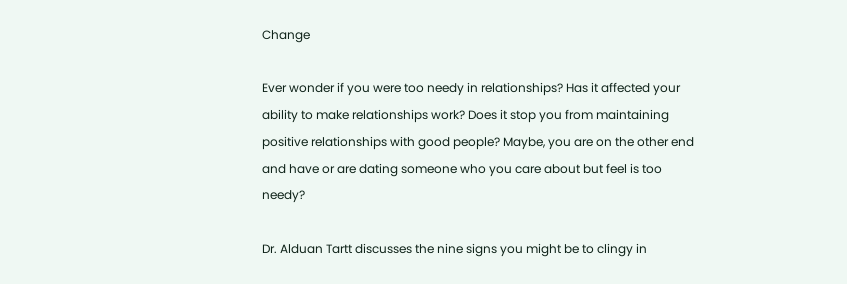Change

Ever wonder if you were too needy in relationships? Has it affected your ability to make relationships work? Does it stop you from maintaining positive relationships with good people? Maybe, you are on the other end and have or are dating someone who you care about but feel is too needy?

Dr. Alduan Tartt discusses the nine signs you might be to clingy in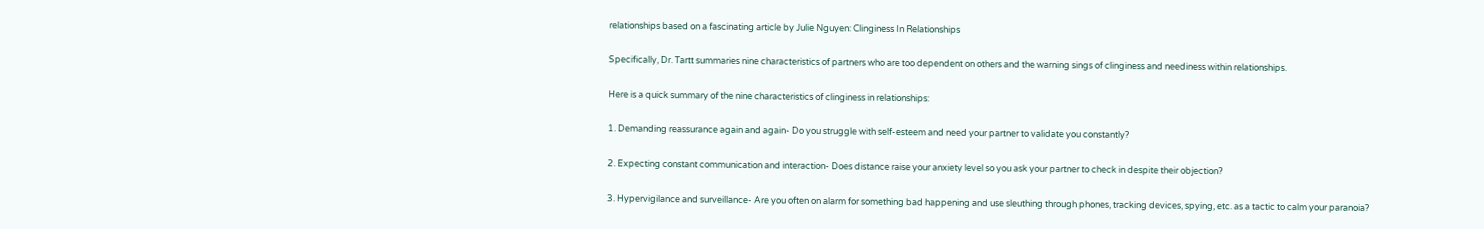relationships based on a fascinating article by Julie Nguyen: Clinginess In Relationships

Specifically, Dr. Tartt summaries nine characteristics of partners who are too dependent on others and the warning sings of clinginess and neediness within relationships.

Here is a quick summary of the nine characteristics of clinginess in relationships:

1. Demanding reassurance again and again- Do you struggle with self-esteem and need your partner to validate you constantly?

2. Expecting constant communication and interaction- Does distance raise your anxiety level so you ask your partner to check in despite their objection?

3. Hypervigilance and surveillance- Are you often on alarm for something bad happening and use sleuthing through phones, tracking devices, spying, etc. as a tactic to calm your paranoia?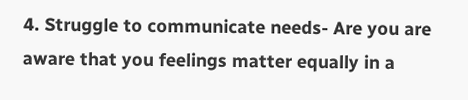4. Struggle to communicate needs- Are you are aware that you feelings matter equally in a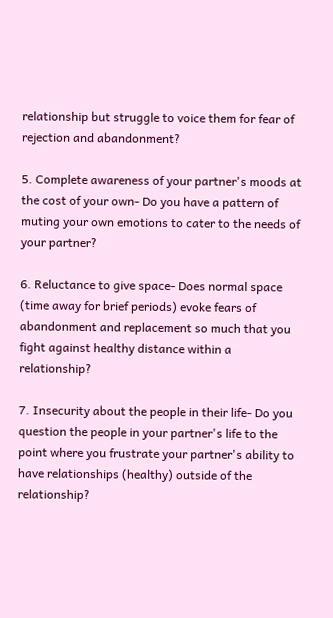relationship but struggle to voice them for fear of rejection and abandonment?

5. Complete awareness of your partner's moods at the cost of your own- Do you have a pattern of muting your own emotions to cater to the needs of your partner?

6. Reluctance to give space- Does normal space (time away for brief periods) evoke fears of abandonment and replacement so much that you fight against healthy distance within a relationship?

7. Insecurity about the people in their life- Do you question the people in your partner's life to the point where you frustrate your partner's ability to have relationships (healthy) outside of the relationship?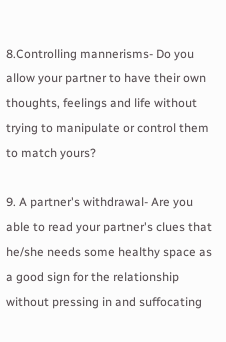8.Controlling mannerisms- Do you allow your partner to have their own thoughts, feelings and life without trying to manipulate or control them to match yours?

9. A partner's withdrawal- Are you able to read your partner's clues that he/she needs some healthy space as a good sign for the relationship without pressing in and suffocating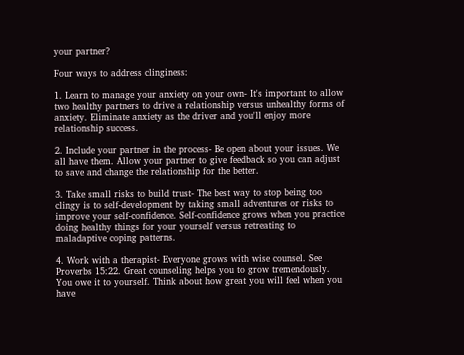your partner?

Four ways to address clinginess:

1. Learn to manage your anxiety on your own- It's important to allow two healthy partners to drive a relationship versus unhealthy forms of anxiety. Eliminate anxiety as the driver and you'll enjoy more relationship success.

2. Include your partner in the process- Be open about your issues. We all have them. Allow your partner to give feedback so you can adjust to save and change the relationship for the better.

3. Take small risks to build trust- The best way to stop being too clingy is to self-development by taking small adventures or risks to improve your self-confidence. Self-confidence grows when you practice doing healthy things for your yourself versus retreating to maladaptive coping patterns.

4. Work with a therapist- Everyone grows with wise counsel. See Proverbs 15:22. Great counseling helps you to grow tremendously. You owe it to yourself. Think about how great you will feel when you have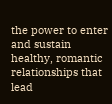the power to enter and sustain healthy, romantic relationships that lead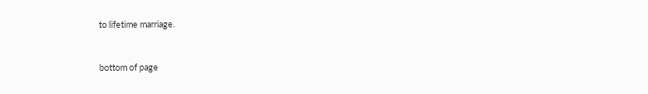to lifetime marriage.


bottom of page